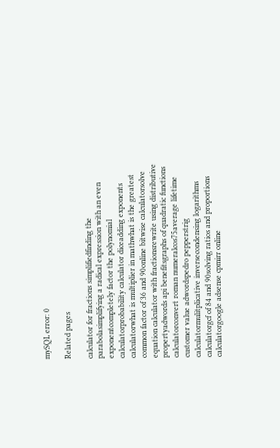mySQL error: 0

Related pages

calculator for fractions simplifiedfinding the parabolasimplifying a radical expression with an even exponentcompletely factor the polynomial calculatorprobability calculator diceadding exponents calculatorwhat is multiplier in mathwhat is the greatest common factor of 36 and 90online bitwise calculatorsolve equation calculator with fractionsrewrite using distributive propertyadwords api benefitsgraphs of quadratic functions calculatorconvert roman numeralcos75average lifetime customer value adwordspedro pepperstrig calculatormulitplicative inversecondensing logarithms calculatorgcf of 84 and 90solving ratios and proportions calculatorgoogle adsense cpmirr online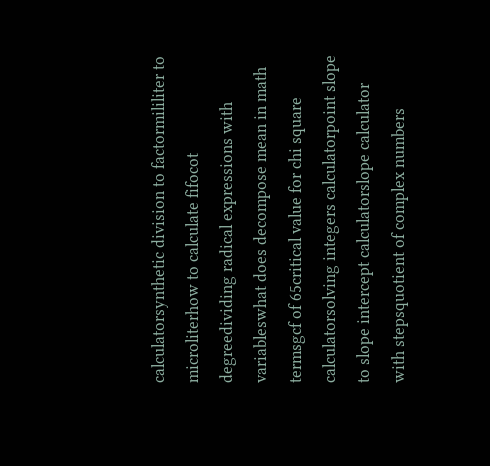calculatorsynthetic division to factormililiter to microliterhow to calculate fifocot degreedividing radical expressions with variableswhat does decompose mean in math termsgcf of 65critical value for chi square calculatorsolving integers calculatorpoint slope to slope intercept calculatorslope calculator with stepsquotient of complex numbers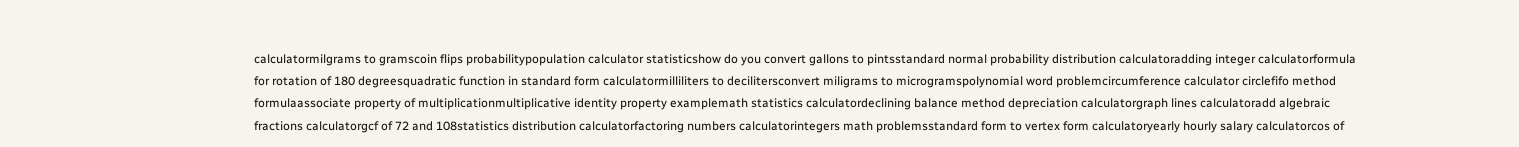calculatormilgrams to gramscoin flips probabilitypopulation calculator statisticshow do you convert gallons to pintsstandard normal probability distribution calculatoradding integer calculatorformula for rotation of 180 degreesquadratic function in standard form calculatormilliliters to decilitersconvert miligrams to microgramspolynomial word problemcircumference calculator circlefifo method formulaassociate property of multiplicationmultiplicative identity property examplemath statistics calculatordeclining balance method depreciation calculatorgraph lines calculatoradd algebraic fractions calculatorgcf of 72 and 108statistics distribution calculatorfactoring numbers calculatorintegers math problemsstandard form to vertex form calculatoryearly hourly salary calculatorcos of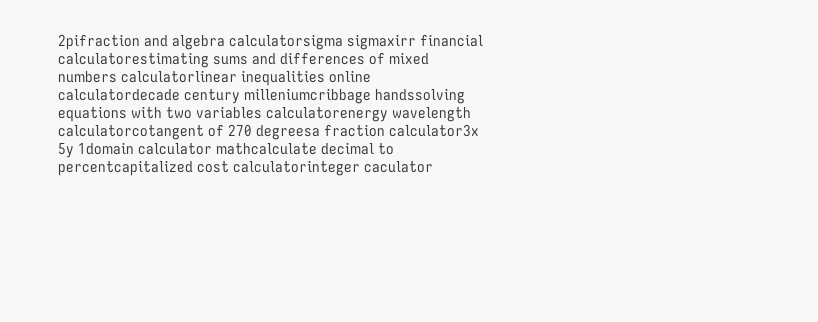2pifraction and algebra calculatorsigma sigmaxirr financial calculatorestimating sums and differences of mixed numbers calculatorlinear inequalities online calculatordecade century milleniumcribbage handssolving equations with two variables calculatorenergy wavelength calculatorcotangent of 270 degreesa fraction calculator3x 5y 1domain calculator mathcalculate decimal to percentcapitalized cost calculatorinteger caculator